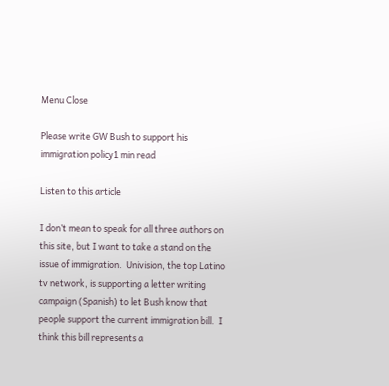Menu Close

Please write GW Bush to support his immigration policy1 min read

Listen to this article

I don’t mean to speak for all three authors on this site, but I want to take a stand on the issue of immigration.  Univision, the top Latino tv network, is supporting a letter writing campaign (Spanish) to let Bush know that people support the current immigration bill.  I think this bill represents a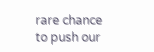rare chance to push our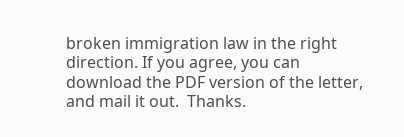broken immigration law in the right direction. If you agree, you can download the PDF version of the letter, and mail it out.  Thanks.